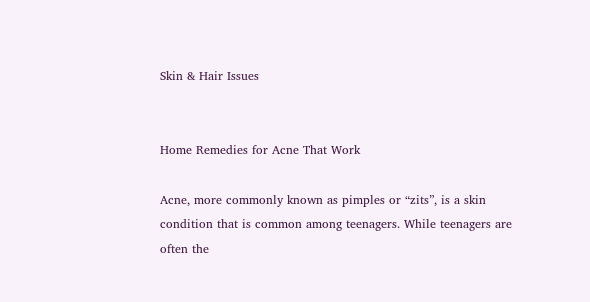Skin & Hair Issues


Home Remedies for Acne That Work

Acne, more commonly known as pimples or “zits”, is a skin condition that is common among teenagers. While teenagers are often the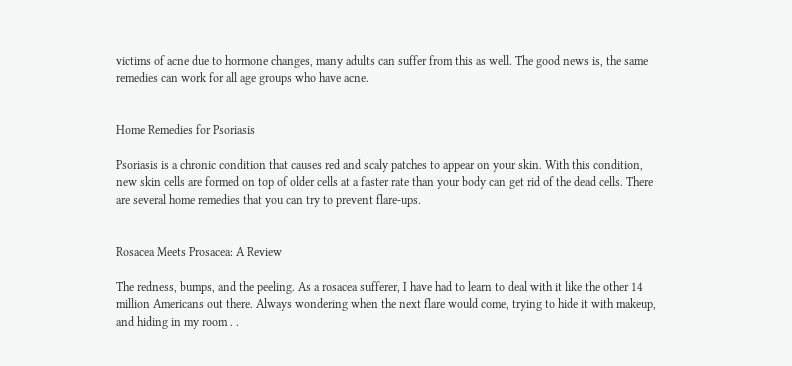victims of acne due to hormone changes, many adults can suffer from this as well. The good news is, the same remedies can work for all age groups who have acne.


Home Remedies for Psoriasis

Psoriasis is a chronic condition that causes red and scaly patches to appear on your skin. With this condition, new skin cells are formed on top of older cells at a faster rate than your body can get rid of the dead cells. There are several home remedies that you can try to prevent flare-ups.


Rosacea Meets Prosacea: A Review

The redness, bumps, and the peeling. As a rosacea sufferer, I have had to learn to deal with it like the other 14 million Americans out there. Always wondering when the next flare would come, trying to hide it with makeup, and hiding in my room . .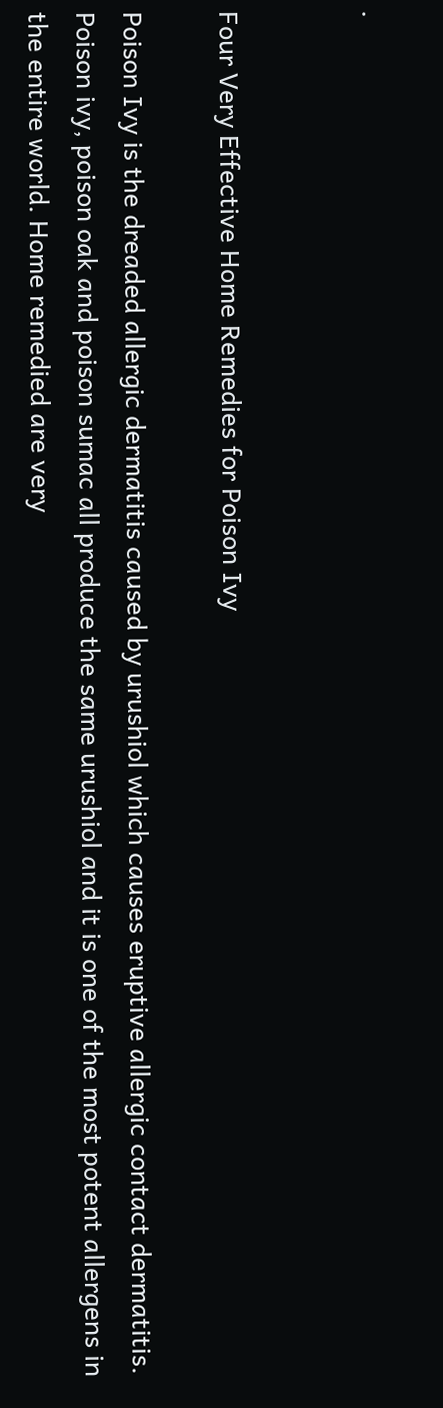.


Four Very Effective Home Remedies for Poison Ivy

Poison Ivy is the dreaded allergic dermatitis caused by urushiol which causes eruptive allergic contact dermatitis. Poison ivy, poison oak and poison sumac all produce the same urushiol and it is one of the most potent allergens in the entire world. Home remedied are very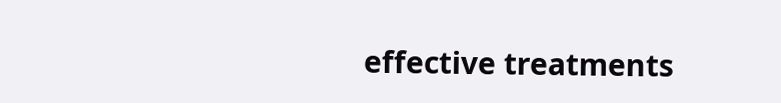effective treatments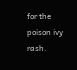for the poison ivy rash.